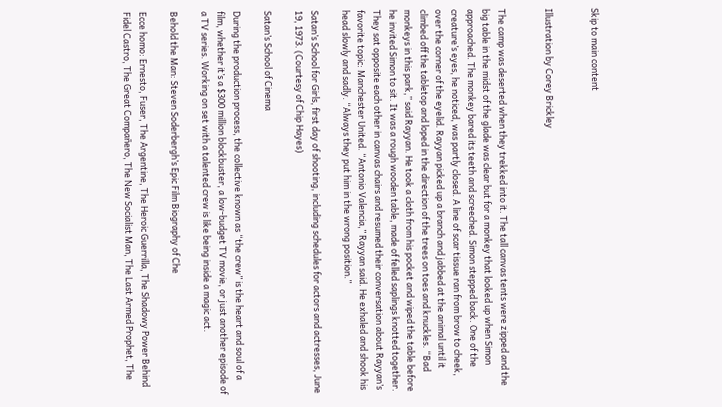Skip to main content


Illustration by Corey Brickley


The camp was deserted when they trekked into it. The tall canvas tents were zipped and the big table in the midst of the glade was clear but for a monkey that looked up when Simon approached. The monkey bared its teeth and screeched. Simon stepped back. One of the creature’s eyes, he noticed, was partly closed. A line of scar tissue ran from brow to cheek, over the corner of the eyelid. Rayyan picked up a branch and jabbed at the animal until it climbed off the tabletop and loped in the direction of the trees on toes and knuckles. “Bad monkeys in this park,” said Rayyan. He took a cloth from his pocket and wiped the table before he invited Simon to sit. It was a rough wooden table, made of felled saplings knotted together. They sat opposite each other in canvas chairs and resumed their conversation about Rayyan’s favorite topic: Manchester United. “Antonio Valencia,” Rayyan said. He exhaled and shook his head slowly and sadly. “Always they put him in the wrong position.”

Satan’s School for Girls, first day of shooting, including schedules for actors and actresses, June 19, 1973. (Courtesy of Chip Hayes)

Satan’s School of Cinema

During the production process, the collective known as “the crew” is the heart and soul of a film, whether it’s a $300 million blockbuster, a low-budget TV movie, or just another episode of a TV series. Working on set with a talented crew is like being inside a magic act.

Behold the Man: Steven Soderbergh’s Epic Film Biography of Che

Ecce homo: Ernesto, Fuser, The Argentine, The Heroic Guerrilla, The Shadowy Power Behind Fidel Castro, The Great Compañero, The New Socialist Man, The Last Armed Prophet, The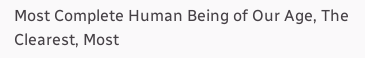Most Complete Human Being of Our Age, The Clearest, Most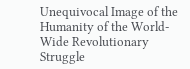Unequivocal Image of the Humanity of the World-Wide Revolutionary Struggle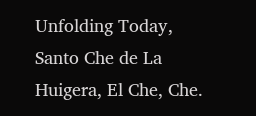Unfolding Today, Santo Che de La Huigera, El Che, Che.